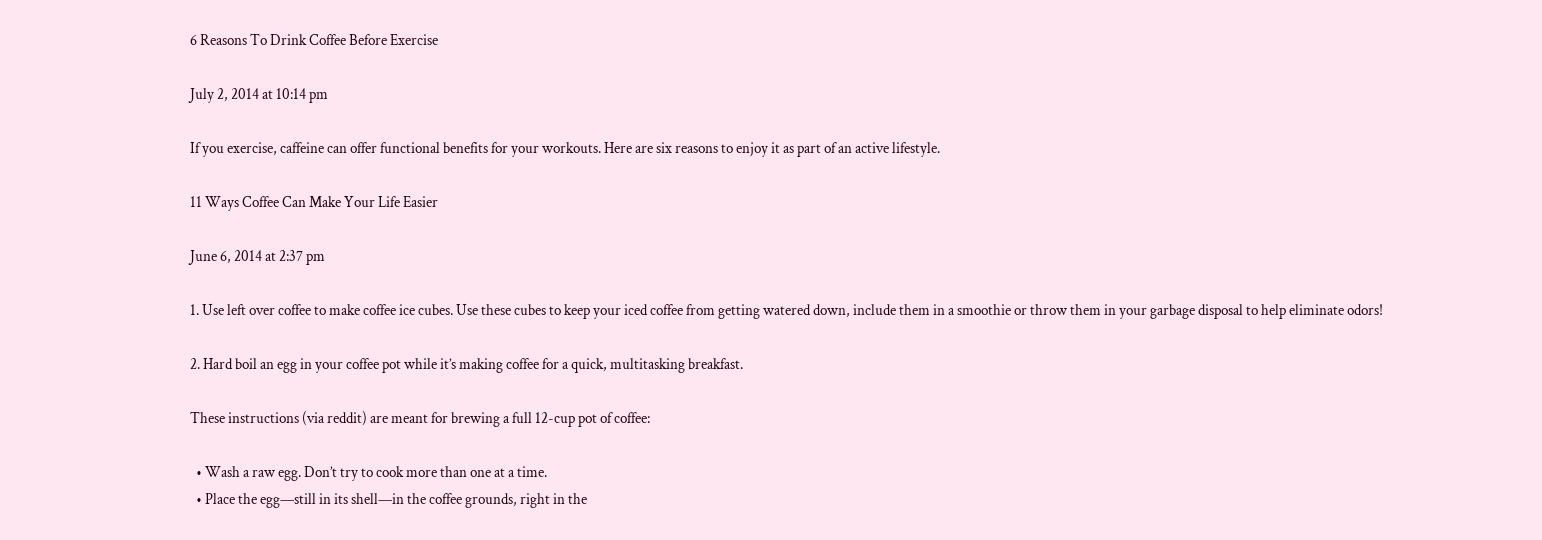6 Reasons To Drink Coffee Before Exercise

July 2, 2014 at 10:14 pm

If you exercise, caffeine can offer functional benefits for your workouts. Here are six reasons to enjoy it as part of an active lifestyle.

11 Ways Coffee Can Make Your Life Easier

June 6, 2014 at 2:37 pm

1. Use left over coffee to make coffee ice cubes. Use these cubes to keep your iced coffee from getting watered down, include them in a smoothie or throw them in your garbage disposal to help eliminate odors!

2. Hard boil an egg in your coffee pot while it’s making coffee for a quick, multitasking breakfast.

These instructions (via reddit) are meant for brewing a full 12-cup pot of coffee:

  • Wash a raw egg. Don’t try to cook more than one at a time.
  • Place the egg—still in its shell—in the coffee grounds, right in the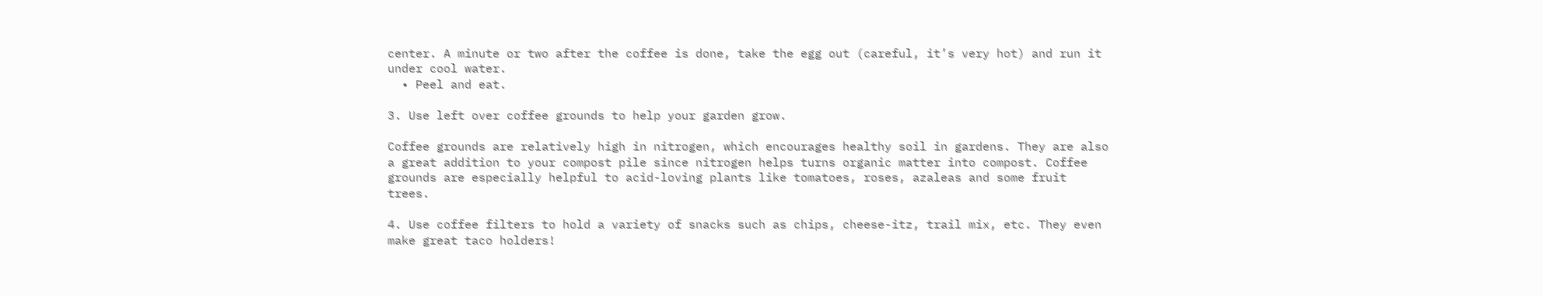center. A minute or two after the coffee is done, take the egg out (careful, it’s very hot) and run it under cool water.
  • Peel and eat.

3. Use left over coffee grounds to help your garden grow.

Coffee grounds are relatively high in nitrogen, which encourages healthy soil in gardens. They are also a great addition to your compost pile since nitrogen helps turns organic matter into compost. Coffee grounds are especially helpful to acid-loving plants like tomatoes, roses, azaleas and some fruit trees.

4. Use coffee filters to hold a variety of snacks such as chips, cheese-itz, trail mix, etc. They even make great taco holders!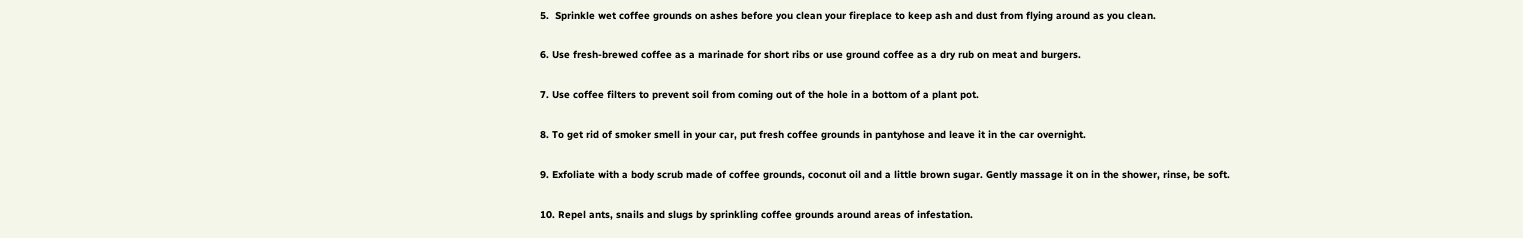5.  Sprinkle wet coffee grounds on ashes before you clean your fireplace to keep ash and dust from flying around as you clean.

6. Use fresh-brewed coffee as a marinade for short ribs or use ground coffee as a dry rub on meat and burgers.

7. Use coffee filters to prevent soil from coming out of the hole in a bottom of a plant pot.

8. To get rid of smoker smell in your car, put fresh coffee grounds in pantyhose and leave it in the car overnight.

9. Exfoliate with a body scrub made of coffee grounds, coconut oil and a little brown sugar. Gently massage it on in the shower, rinse, be soft.

10. Repel ants, snails and slugs by sprinkling coffee grounds around areas of infestation.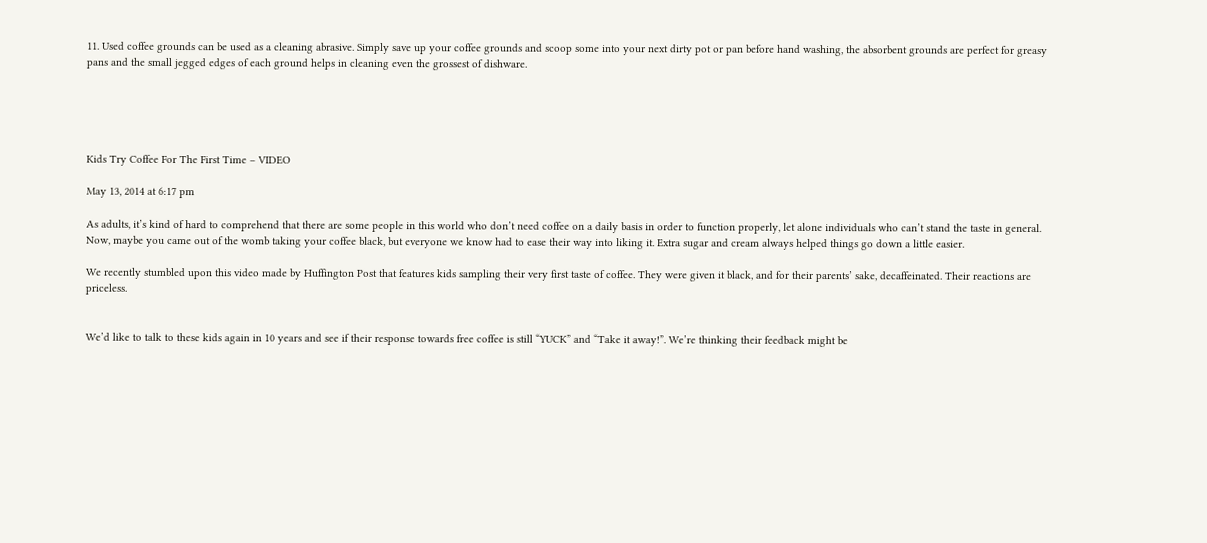11. Used coffee grounds can be used as a cleaning abrasive. Simply save up your coffee grounds and scoop some into your next dirty pot or pan before hand washing, the absorbent grounds are perfect for greasy pans and the small jegged edges of each ground helps in cleaning even the grossest of dishware.





Kids Try Coffee For The First Time – VIDEO

May 13, 2014 at 6:17 pm

As adults, it’s kind of hard to comprehend that there are some people in this world who don’t need coffee on a daily basis in order to function properly, let alone individuals who can’t stand the taste in general. Now, maybe you came out of the womb taking your coffee black, but everyone we know had to ease their way into liking it. Extra sugar and cream always helped things go down a little easier.

We recently stumbled upon this video made by Huffington Post that features kids sampling their very first taste of coffee. They were given it black, and for their parents’ sake, decaffeinated. Their reactions are priceless.


We’d like to talk to these kids again in 10 years and see if their response towards free coffee is still “YUCK” and “Take it away!”. We’re thinking their feedback might be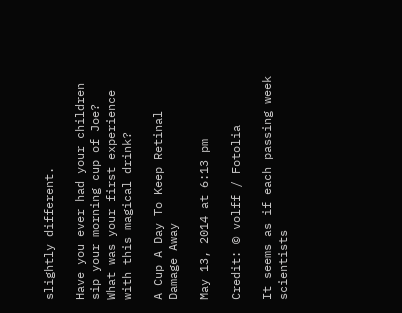slightly different.

Have you ever had your children sip your morning cup of Joe? What was your first experience with this magical drink?

A Cup A Day To Keep Retinal Damage Away

May 13, 2014 at 6:13 pm

Credit: © volff / Fotolia

It seems as if each passing week scientists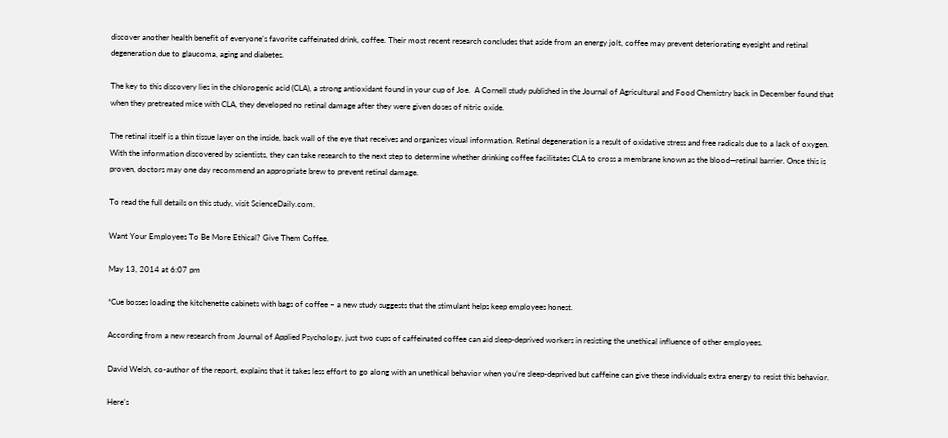discover another health benefit of everyone’s favorite caffeinated drink, coffee. Their most recent research concludes that aside from an energy jolt, coffee may prevent deteriorating eyesight and retinal degeneration due to glaucoma, aging and diabetes.

The key to this discovery lies in the chlorogenic acid (CLA), a strong antioxidant found in your cup of Joe.  A Cornell study published in the Journal of Agricultural and Food Chemistry back in December found that when they pretreated mice with CLA, they developed no retinal damage after they were given doses of nitric oxide.

The retinal itself is a thin tissue layer on the inside, back wall of the eye that receives and organizes visual information. Retinal degeneration is a result of oxidative stress and free radicals due to a lack of oxygen. With the information discovered by scientists, they can take research to the next step to determine whether drinking coffee facilitates CLA to cross a membrane known as the blood—retinal barrier. Once this is proven, doctors may one day recommend an appropriate brew to prevent retinal damage.

To read the full details on this study, visit ScienceDaily.com.

Want Your Employees To Be More Ethical? Give Them Coffee.

May 13, 2014 at 6:07 pm

*Cue bosses loading the kitchenette cabinets with bags of coffee – a new study suggests that the stimulant helps keep employees honest.

According from a new research from Journal of Applied Psychology, just two cups of caffeinated coffee can aid sleep-deprived workers in resisting the unethical influence of other employees.

David Welsh, co-author of the report, explains that it takes less effort to go along with an unethical behavior when you’re sleep-deprived but caffeine can give these individuals extra energy to resist this behavior.

Here’s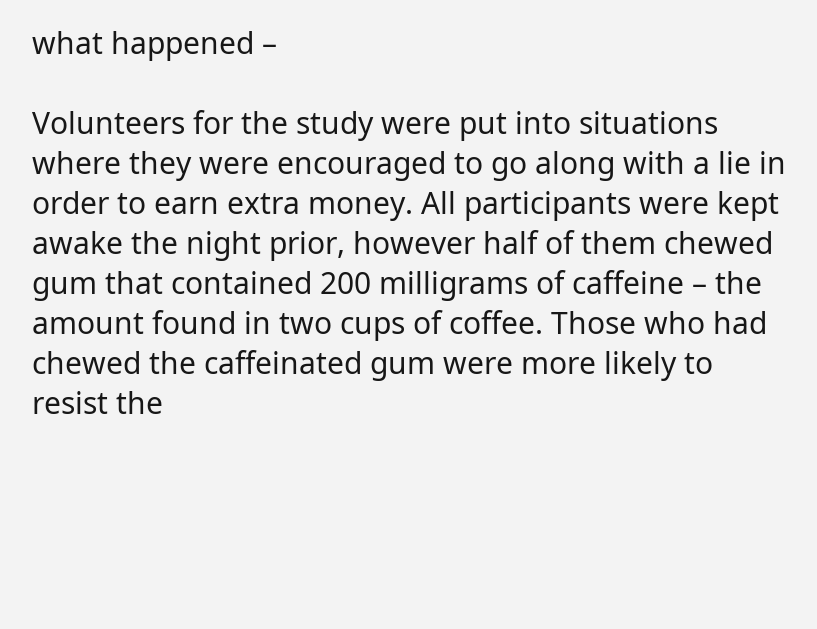what happened –

Volunteers for the study were put into situations where they were encouraged to go along with a lie in order to earn extra money. All participants were kept awake the night prior, however half of them chewed gum that contained 200 milligrams of caffeine – the amount found in two cups of coffee. Those who had chewed the caffeinated gum were more likely to resist the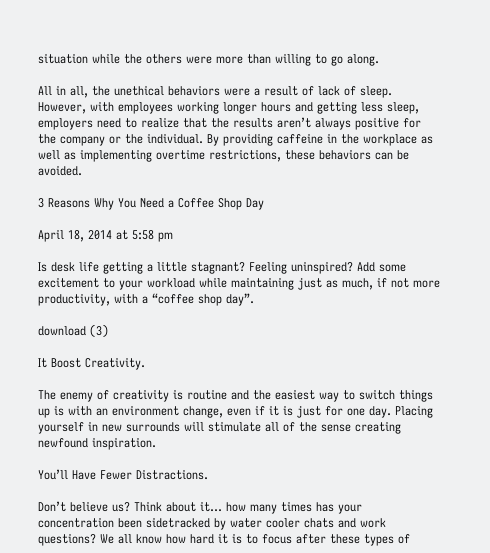situation while the others were more than willing to go along.

All in all, the unethical behaviors were a result of lack of sleep. However, with employees working longer hours and getting less sleep, employers need to realize that the results aren’t always positive for the company or the individual. By providing caffeine in the workplace as well as implementing overtime restrictions, these behaviors can be avoided.

3 Reasons Why You Need a Coffee Shop Day

April 18, 2014 at 5:58 pm

Is desk life getting a little stagnant? Feeling uninspired? Add some excitement to your workload while maintaining just as much, if not more productivity, with a “coffee shop day”.

download (3)

It Boost Creativity.

The enemy of creativity is routine and the easiest way to switch things up is with an environment change, even if it is just for one day. Placing yourself in new surrounds will stimulate all of the sense creating newfound inspiration.

You’ll Have Fewer Distractions.

Don’t believe us? Think about it… how many times has your concentration been sidetracked by water cooler chats and work questions? We all know how hard it is to focus after these types of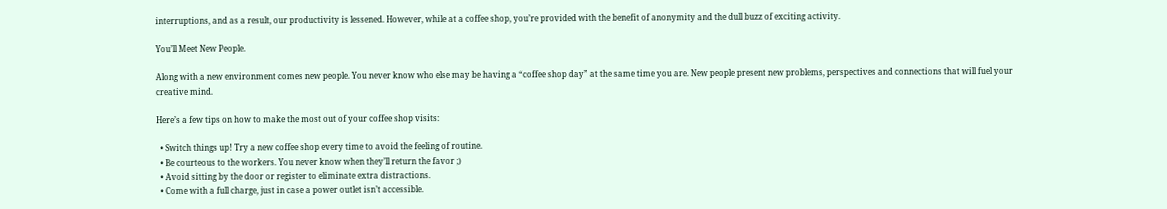interruptions, and as a result, our productivity is lessened. However, while at a coffee shop, you’re provided with the benefit of anonymity and the dull buzz of exciting activity.

You’ll Meet New People.

Along with a new environment comes new people. You never know who else may be having a “coffee shop day” at the same time you are. New people present new problems, perspectives and connections that will fuel your creative mind.

Here’s a few tips on how to make the most out of your coffee shop visits:

  • Switch things up! Try a new coffee shop every time to avoid the feeling of routine.
  • Be courteous to the workers. You never know when they’ll return the favor ;)
  • Avoid sitting by the door or register to eliminate extra distractions.
  • Come with a full charge, just in case a power outlet isn’t accessible.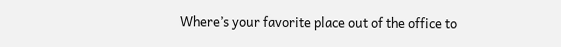Where’s your favorite place out of the office to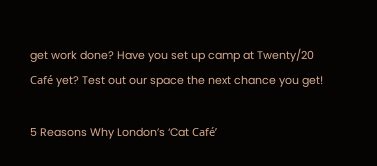get work done? Have you set up camp at Twenty/20 Café yet? Test out our space the next chance you get!

5 Reasons Why London’s ‘Cat Café’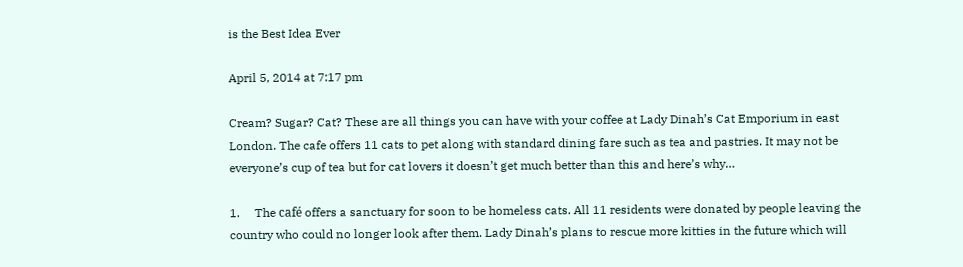is the Best Idea Ever

April 5, 2014 at 7:17 pm

Cream? Sugar? Cat? These are all things you can have with your coffee at Lady Dinah’s Cat Emporium in east London. The cafe offers 11 cats to pet along with standard dining fare such as tea and pastries. It may not be everyone’s cup of tea but for cat lovers it doesn’t get much better than this and here’s why…

1.     The café offers a sanctuary for soon to be homeless cats. All 11 residents were donated by people leaving the country who could no longer look after them. Lady Dinah’s plans to rescue more kitties in the future which will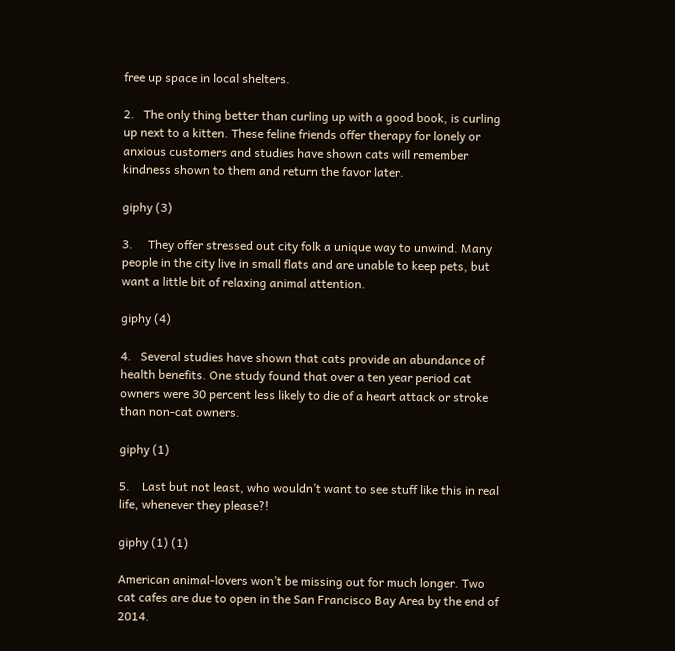free up space in local shelters.

2.   The only thing better than curling up with a good book, is curling up next to a kitten. These feline friends offer therapy for lonely or anxious customers and studies have shown cats will remember kindness shown to them and return the favor later.

giphy (3)

3.     They offer stressed out city folk a unique way to unwind. Many people in the city live in small flats and are unable to keep pets, but want a little bit of relaxing animal attention.

giphy (4)

4.   Several studies have shown that cats provide an abundance of health benefits. One study found that over a ten year period cat owners were 30 percent less likely to die of a heart attack or stroke than non-cat owners.

giphy (1)

5.    Last but not least, who wouldn’t want to see stuff like this in real life, whenever they please?!

giphy (1) (1)

American animal-lovers won’t be missing out for much longer. Two cat cafes are due to open in the San Francisco Bay Area by the end of 2014.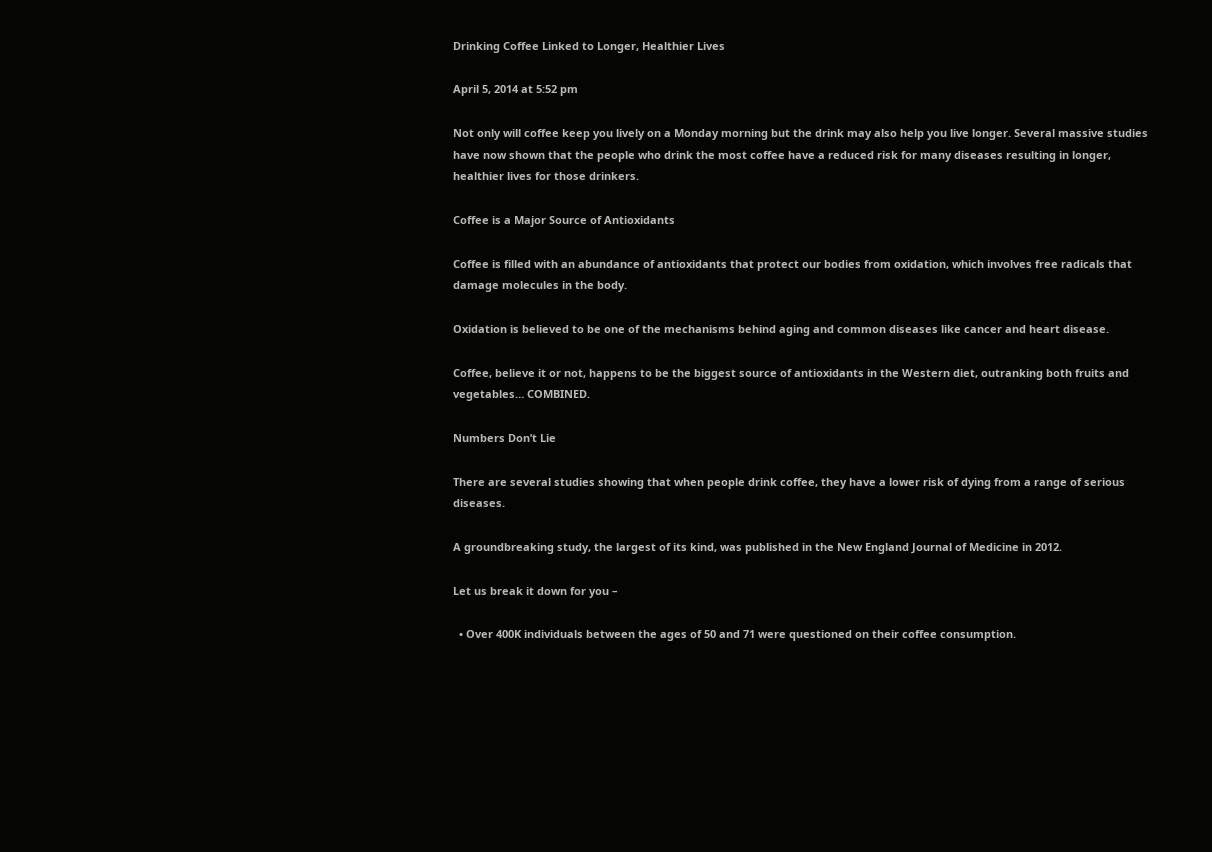Drinking Coffee Linked to Longer, Healthier Lives

April 5, 2014 at 5:52 pm

Not only will coffee keep you lively on a Monday morning but the drink may also help you live longer. Several massive studies have now shown that the people who drink the most coffee have a reduced risk for many diseases resulting in longer, healthier lives for those drinkers.

Coffee is a Major Source of Antioxidants

Coffee is filled with an abundance of antioxidants that protect our bodies from oxidation, which involves free radicals that damage molecules in the body.

Oxidation is believed to be one of the mechanisms behind aging and common diseases like cancer and heart disease.

Coffee, believe it or not, happens to be the biggest source of antioxidants in the Western diet, outranking both fruits and vegetables… COMBINED.

Numbers Don’t Lie

There are several studies showing that when people drink coffee, they have a lower risk of dying from a range of serious diseases.

A groundbreaking study, the largest of its kind, was published in the New England Journal of Medicine in 2012.

Let us break it down for you –

  • Over 400K individuals between the ages of 50 and 71 were questioned on their coffee consumption.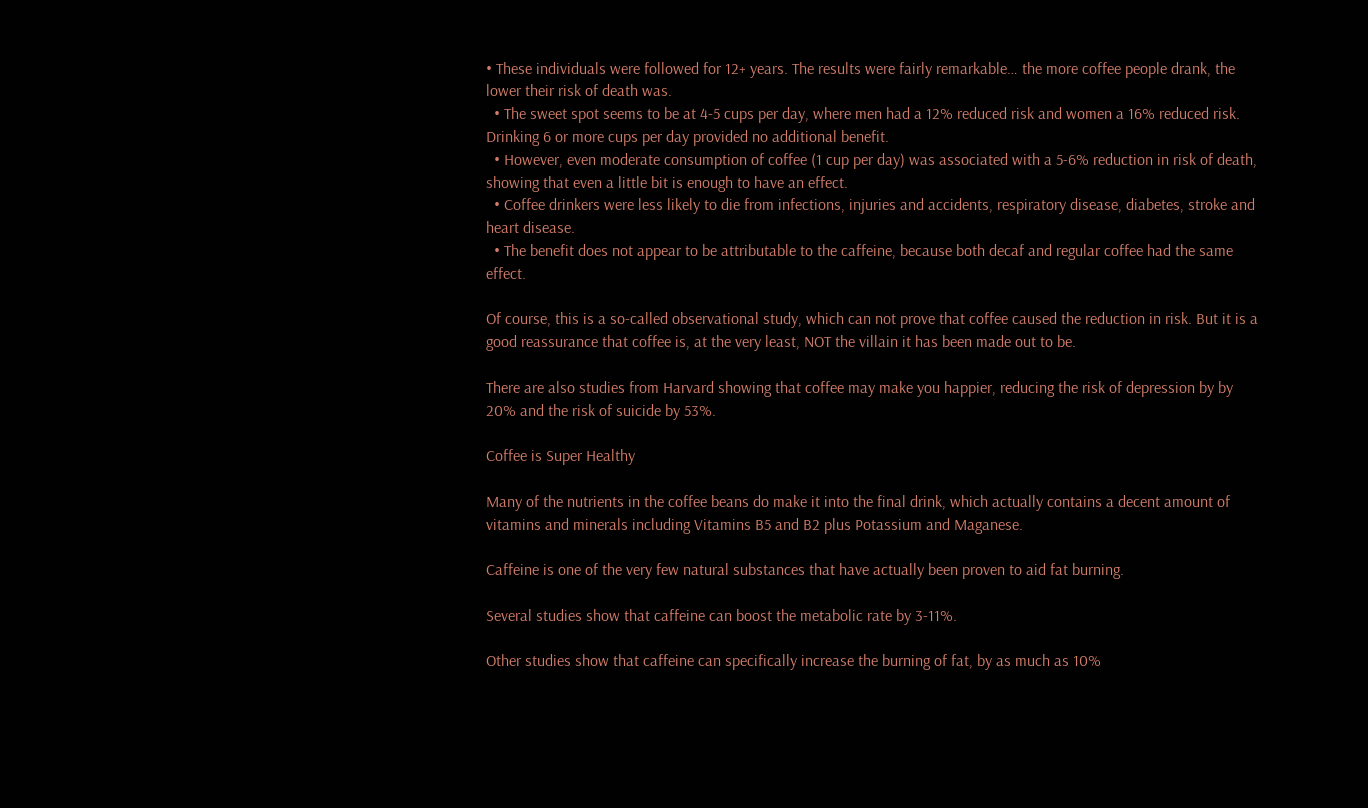• These individuals were followed for 12+ years. The results were fairly remarkable… the more coffee people drank, the lower their risk of death was.
  • The sweet spot seems to be at 4-5 cups per day, where men had a 12% reduced risk and women a 16% reduced risk. Drinking 6 or more cups per day provided no additional benefit.
  • However, even moderate consumption of coffee (1 cup per day) was associated with a 5-6% reduction in risk of death, showing that even a little bit is enough to have an effect.
  • Coffee drinkers were less likely to die from infections, injuries and accidents, respiratory disease, diabetes, stroke and heart disease.
  • The benefit does not appear to be attributable to the caffeine, because both decaf and regular coffee had the same effect.

Of course, this is a so-called observational study, which can not prove that coffee caused the reduction in risk. But it is a good reassurance that coffee is, at the very least, NOT the villain it has been made out to be.

There are also studies from Harvard showing that coffee may make you happier, reducing the risk of depression by by 20% and the risk of suicide by 53%.

Coffee is Super Healthy

Many of the nutrients in the coffee beans do make it into the final drink, which actually contains a decent amount of vitamins and minerals including Vitamins B5 and B2 plus Potassium and Maganese.

Caffeine is one of the very few natural substances that have actually been proven to aid fat burning.

Several studies show that caffeine can boost the metabolic rate by 3-11%.

Other studies show that caffeine can specifically increase the burning of fat, by as much as 10%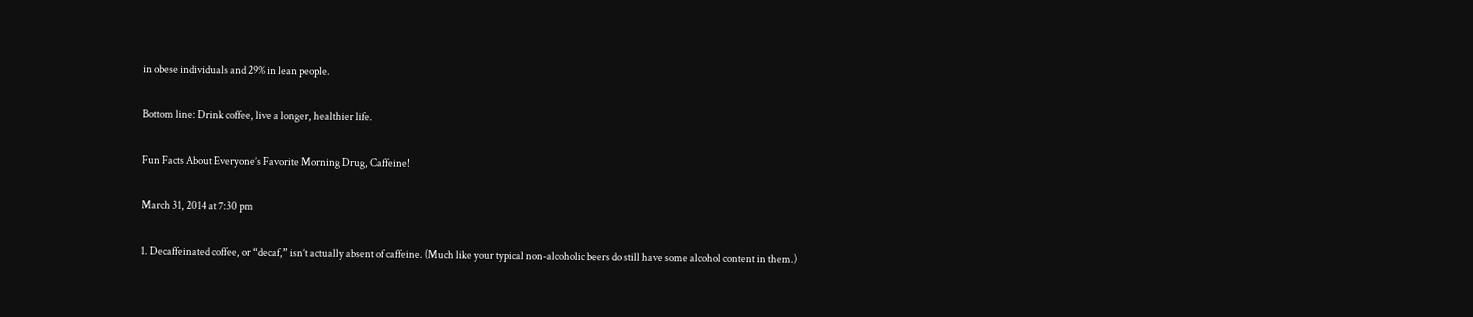in obese individuals and 29% in lean people.

Bottom line: Drink coffee, live a longer, healthier life.

Fun Facts About Everyone’s Favorite Morning Drug, Caffeine!

March 31, 2014 at 7:30 pm

1. Decaffeinated coffee, or “decaf,” isn’t actually absent of caffeine. (Much like your typical non-alcoholic beers do still have some alcohol content in them.)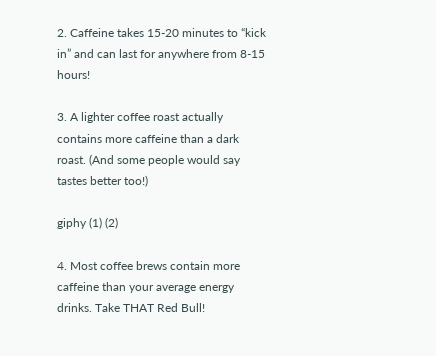2. Caffeine takes 15-20 minutes to “kick in” and can last for anywhere from 8-15 hours!

3. A lighter coffee roast actually contains more caffeine than a dark roast. (And some people would say tastes better too!)

giphy (1) (2)

4. Most coffee brews contain more caffeine than your average energy drinks. Take THAT Red Bull!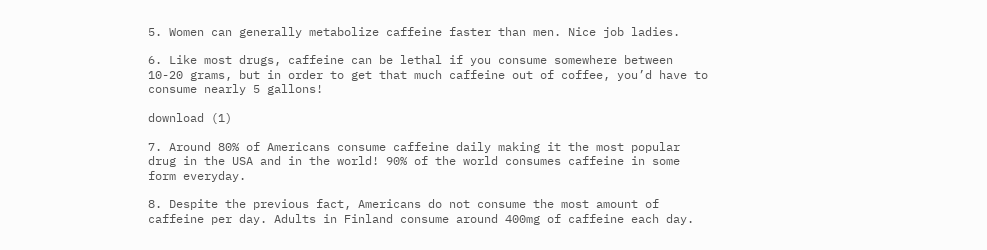5. Women can generally metabolize caffeine faster than men. Nice job ladies.

6. Like most drugs, caffeine can be lethal if you consume somewhere between 10-20 grams, but in order to get that much caffeine out of coffee, you’d have to consume nearly 5 gallons!

download (1)

7. Around 80% of Americans consume caffeine daily making it the most popular drug in the USA and in the world! 90% of the world consumes caffeine in some form everyday.

8. Despite the previous fact, Americans do not consume the most amount of caffeine per day. Adults in Finland consume around 400mg of caffeine each day.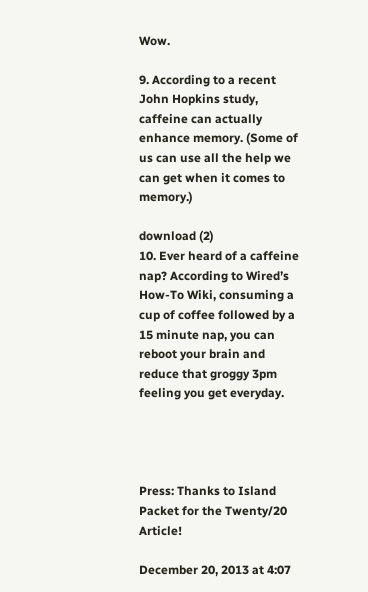Wow.

9. According to a recent John Hopkins study, caffeine can actually enhance memory. (Some of us can use all the help we can get when it comes to memory.)

download (2)
10. Ever heard of a caffeine nap? According to Wired’s How-To Wiki, consuming a cup of coffee followed by a 15 minute nap, you can reboot your brain and reduce that groggy 3pm feeling you get everyday.




Press: Thanks to Island Packet for the Twenty/20 Article!

December 20, 2013 at 4:07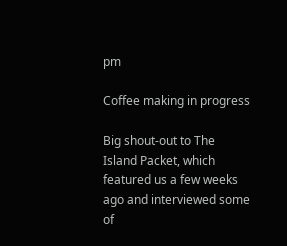pm

Coffee making in progress

Big shout-out to The Island Packet, which featured us a few weeks ago and interviewed some of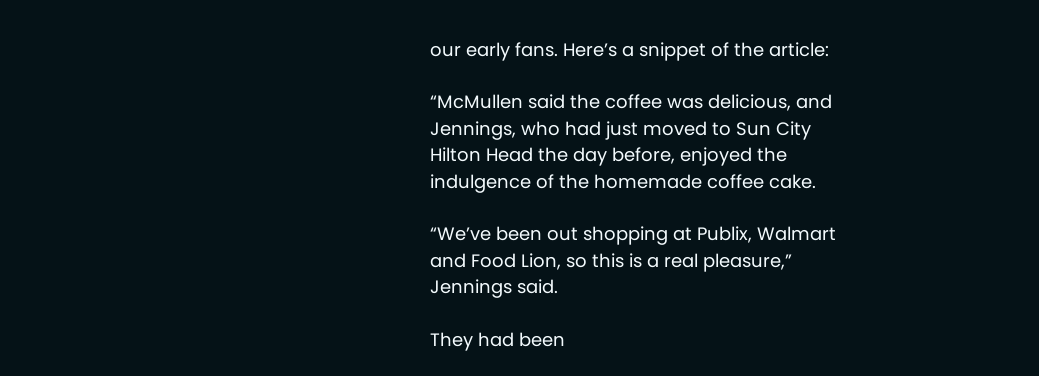our early fans. Here’s a snippet of the article:

“McMullen said the coffee was delicious, and Jennings, who had just moved to Sun City Hilton Head the day before, enjoyed the indulgence of the homemade coffee cake.

“We’ve been out shopping at Publix, Walmart and Food Lion, so this is a real pleasure,” Jennings said.

They had been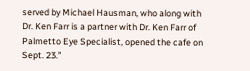served by Michael Hausman, who along with Dr. Ken Farr is a partner with Dr. Ken Farr of Palmetto Eye Specialist, opened the cafe on Sept. 23.”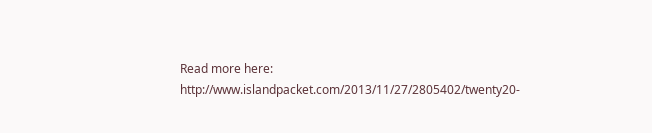Read more here: http://www.islandpacket.com/2013/11/27/2805402/twenty20-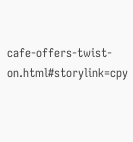cafe-offers-twist-on.html#storylink=cpy